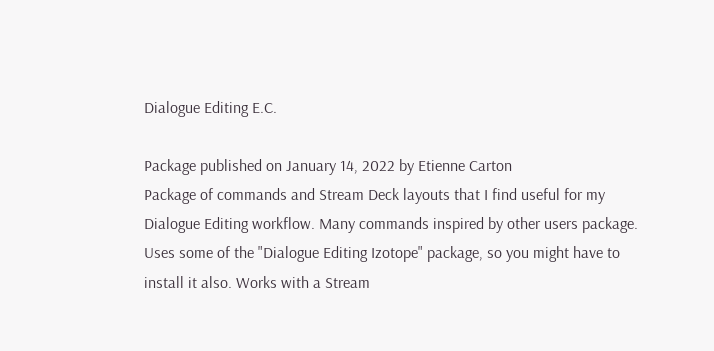Dialogue Editing E.C.

Package published on January 14, 2022 by Etienne Carton
Package of commands and Stream Deck layouts that I find useful for my Dialogue Editing workflow. Many commands inspired by other users package. Uses some of the "Dialogue Editing Izotope" package, so you might have to install it also. Works with a Stream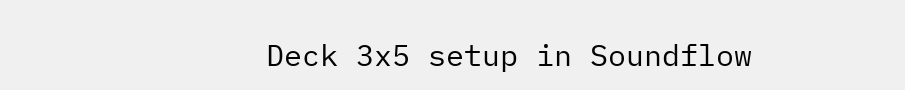Deck 3x5 setup in Soundflow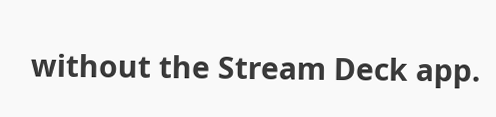without the Stream Deck app.